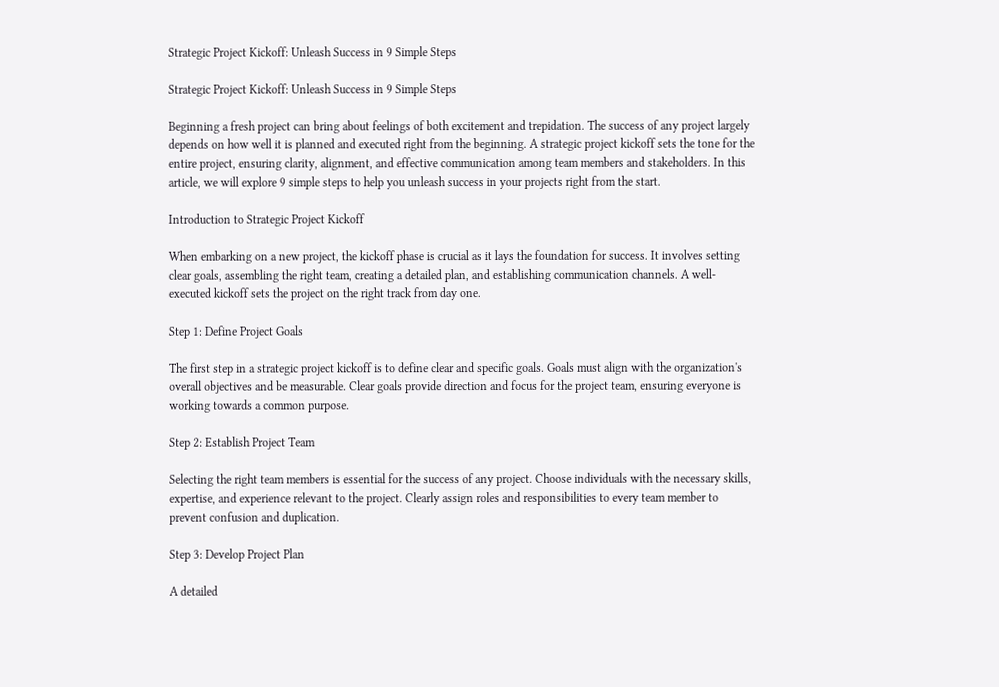Strategic Project Kickoff: Unleash Success in 9 Simple Steps

Strategic Project Kickoff: Unleash Success in 9 Simple Steps

Beginning a fresh project can bring about feelings of both excitement and trepidation. The success of any project largely depends on how well it is planned and executed right from the beginning. A strategic project kickoff sets the tone for the entire project, ensuring clarity, alignment, and effective communication among team members and stakeholders. In this article, we will explore 9 simple steps to help you unleash success in your projects right from the start.

Introduction to Strategic Project Kickoff

When embarking on a new project, the kickoff phase is crucial as it lays the foundation for success. It involves setting clear goals, assembling the right team, creating a detailed plan, and establishing communication channels. A well-executed kickoff sets the project on the right track from day one.

Step 1: Define Project Goals

The first step in a strategic project kickoff is to define clear and specific goals. Goals must align with the organization's overall objectives and be measurable. Clear goals provide direction and focus for the project team, ensuring everyone is working towards a common purpose.

Step 2: Establish Project Team

Selecting the right team members is essential for the success of any project. Choose individuals with the necessary skills, expertise, and experience relevant to the project. Clearly assign roles and responsibilities to every team member to prevent confusion and duplication.

Step 3: Develop Project Plan

A detailed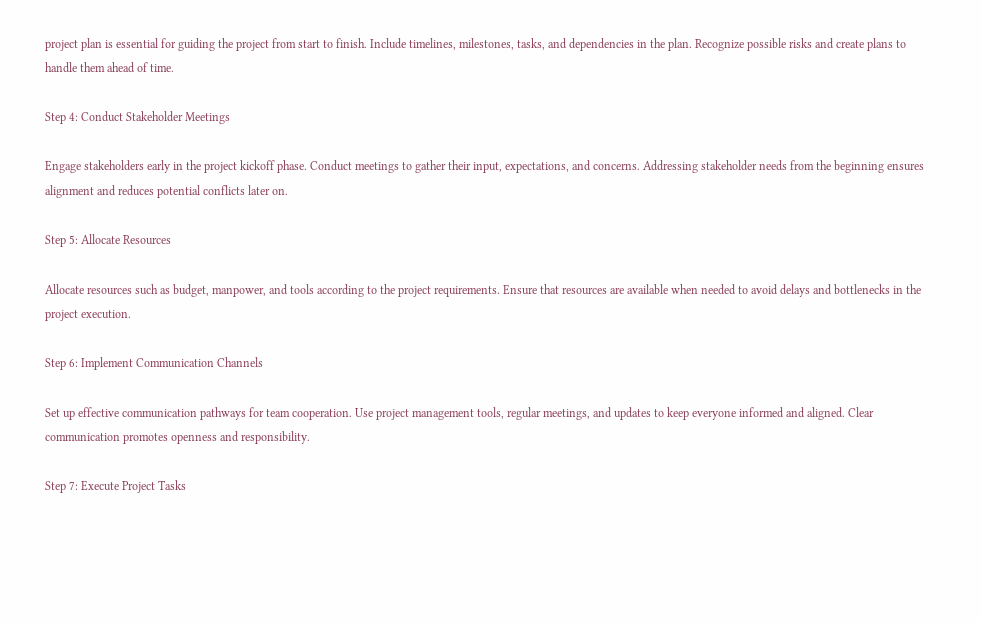project plan is essential for guiding the project from start to finish. Include timelines, milestones, tasks, and dependencies in the plan. Recognize possible risks and create plans to handle them ahead of time.

Step 4: Conduct Stakeholder Meetings

Engage stakeholders early in the project kickoff phase. Conduct meetings to gather their input, expectations, and concerns. Addressing stakeholder needs from the beginning ensures alignment and reduces potential conflicts later on.

Step 5: Allocate Resources

Allocate resources such as budget, manpower, and tools according to the project requirements. Ensure that resources are available when needed to avoid delays and bottlenecks in the project execution.

Step 6: Implement Communication Channels

Set up effective communication pathways for team cooperation. Use project management tools, regular meetings, and updates to keep everyone informed and aligned. Clear communication promotes openness and responsibility.

Step 7: Execute Project Tasks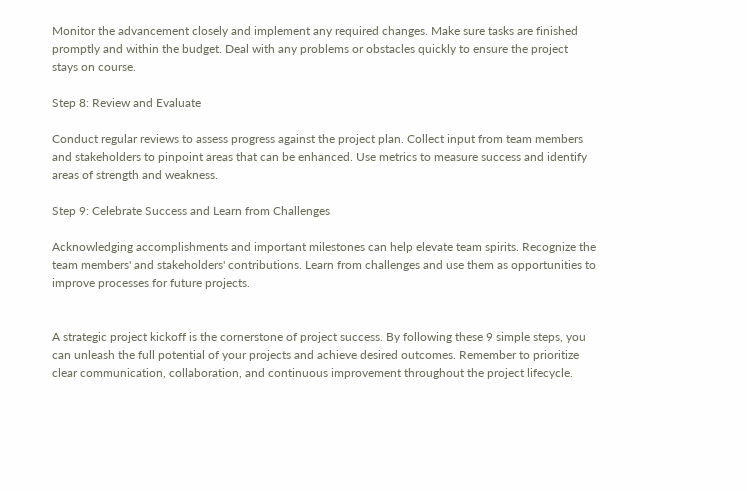Monitor the advancement closely and implement any required changes. Make sure tasks are finished promptly and within the budget. Deal with any problems or obstacles quickly to ensure the project stays on course.

Step 8: Review and Evaluate

Conduct regular reviews to assess progress against the project plan. Collect input from team members and stakeholders to pinpoint areas that can be enhanced. Use metrics to measure success and identify areas of strength and weakness.

Step 9: Celebrate Success and Learn from Challenges

Acknowledging accomplishments and important milestones can help elevate team spirits. Recognize the team members' and stakeholders' contributions. Learn from challenges and use them as opportunities to improve processes for future projects.


A strategic project kickoff is the cornerstone of project success. By following these 9 simple steps, you can unleash the full potential of your projects and achieve desired outcomes. Remember to prioritize clear communication, collaboration, and continuous improvement throughout the project lifecycle.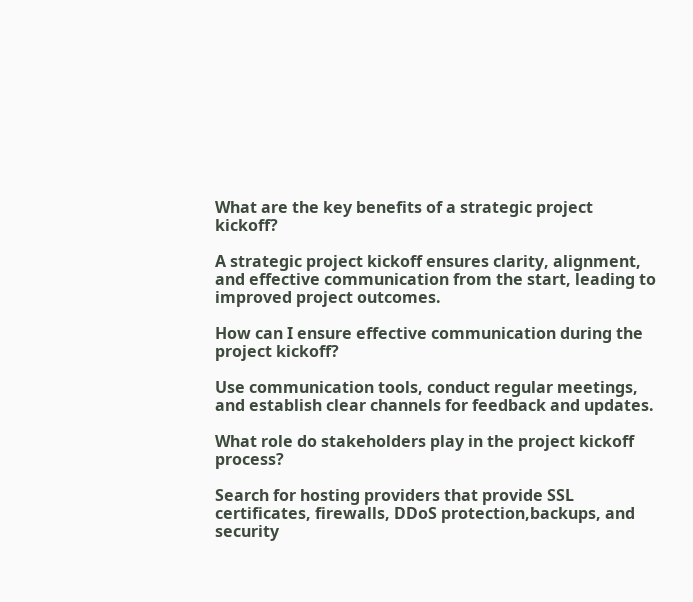What are the key benefits of a strategic project kickoff?

A strategic project kickoff ensures clarity, alignment, and effective communication from the start, leading to improved project outcomes.

How can I ensure effective communication during the project kickoff?

Use communication tools, conduct regular meetings, and establish clear channels for feedback and updates.

What role do stakeholders play in the project kickoff process?

Search for hosting providers that provide SSL certificates, firewalls, DDoS protection,backups, and security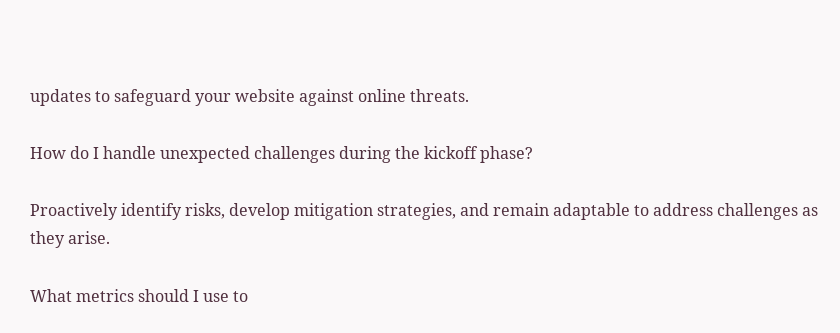updates to safeguard your website against online threats.

How do I handle unexpected challenges during the kickoff phase?

Proactively identify risks, develop mitigation strategies, and remain adaptable to address challenges as they arise.

What metrics should I use to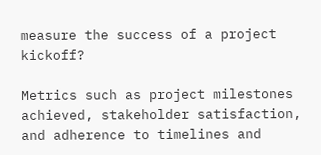measure the success of a project kickoff?

Metrics such as project milestones achieved, stakeholder satisfaction, and adherence to timelines and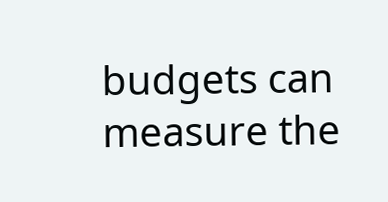budgets can measure the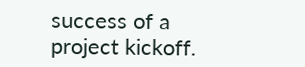success of a project kickoff.